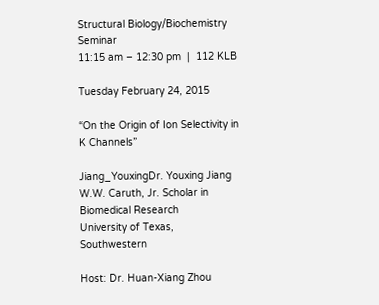Structural Biology/Biochemistry Seminar
11:15 am – 12:30 pm  |  112 KLB

Tuesday February 24, 2015

“On the Origin of Ion Selectivity in K Channels”

Jiang_YouxingDr. Youxing Jiang
W.W. Caruth, Jr. Scholar in Biomedical Research
University of Texas, Southwestern

Host: Dr. Huan-Xiang Zhou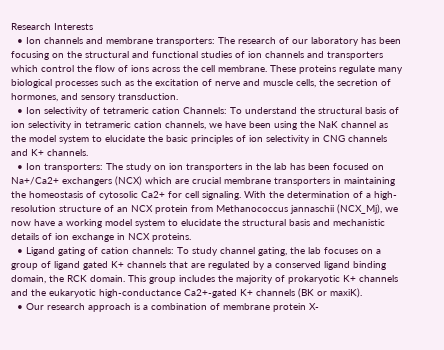Research Interests
  • Ion channels and membrane transporters: The research of our laboratory has been focusing on the structural and functional studies of ion channels and transporters which control the flow of ions across the cell membrane. These proteins regulate many biological processes such as the excitation of nerve and muscle cells, the secretion of hormones, and sensory transduction.
  • Ion selectivity of tetrameric cation Channels: To understand the structural basis of ion selectivity in tetrameric cation channels, we have been using the NaK channel as the model system to elucidate the basic principles of ion selectivity in CNG channels and K+ channels.
  • Ion transporters: The study on ion transporters in the lab has been focused on Na+/Ca2+ exchangers (NCX) which are crucial membrane transporters in maintaining the homeostasis of cytosolic Ca2+ for cell signaling. With the determination of a high-resolution structure of an NCX protein from Methanococcus jannaschii (NCX_Mj), we now have a working model system to elucidate the structural basis and mechanistic details of ion exchange in NCX proteins.
  • Ligand gating of cation channels: To study channel gating, the lab focuses on a group of ligand gated K+ channels that are regulated by a conserved ligand binding domain, the RCK domain. This group includes the majority of prokaryotic K+ channels and the eukaryotic high-conductance Ca2+-gated K+ channels (BK or maxiK).
  • Our research approach is a combination of membrane protein X-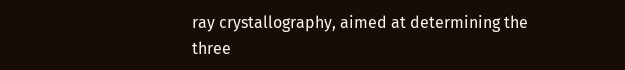ray crystallography, aimed at determining the three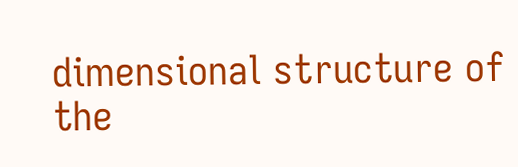dimensional structure of the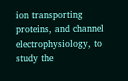ion transporting proteins, and channel electrophysiology, to study the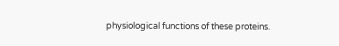physiological functions of these proteins.